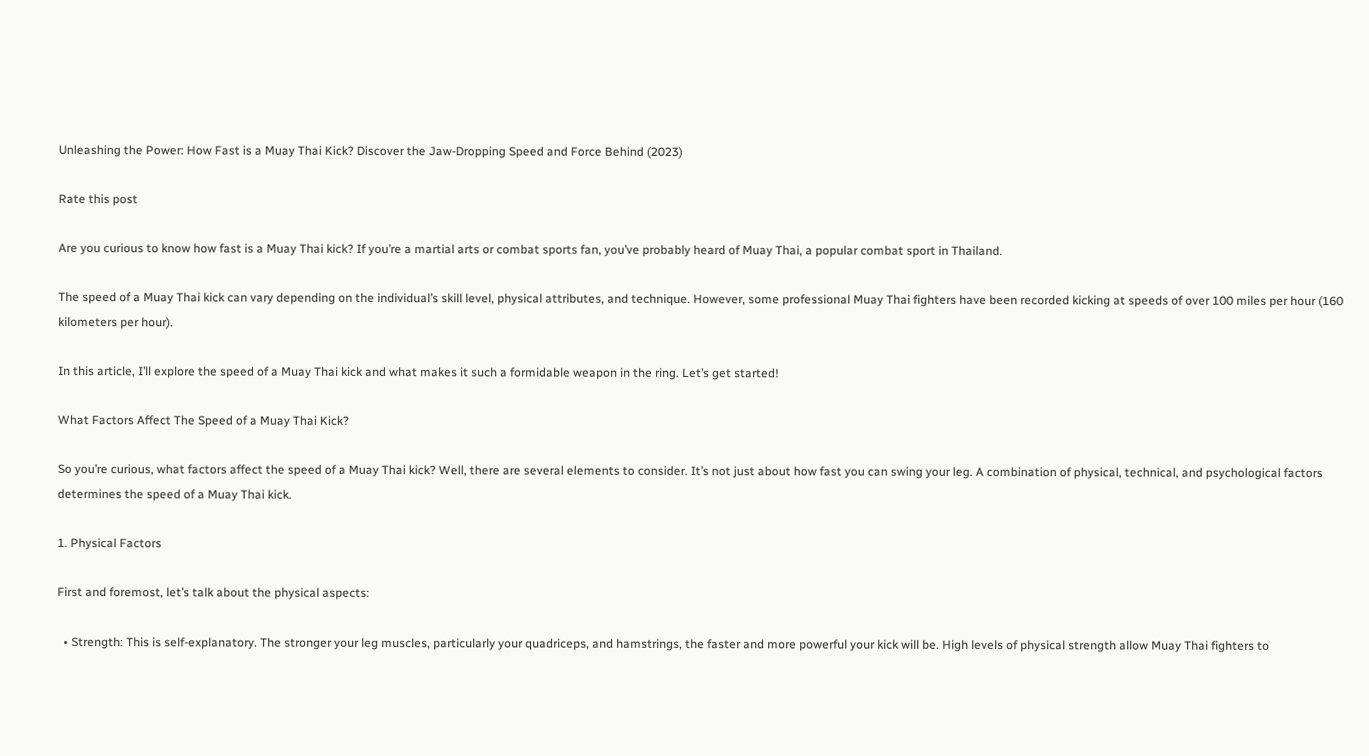Unleashing the Power: How Fast is a Muay Thai Kick? Discover the Jaw-Dropping Speed and Force Behind (2023)

Rate this post

Are you curious to know how fast is a Muay Thai kick? If you’re a martial arts or combat sports fan, you’ve probably heard of Muay Thai, a popular combat sport in Thailand.

The speed of a Muay Thai kick can vary depending on the individual’s skill level, physical attributes, and technique. However, some professional Muay Thai fighters have been recorded kicking at speeds of over 100 miles per hour (160 kilometers per hour).

In this article, I’ll explore the speed of a Muay Thai kick and what makes it such a formidable weapon in the ring. Let’s get started!

What Factors Affect The Speed of a Muay Thai Kick?

So you’re curious, what factors affect the speed of a Muay Thai kick? Well, there are several elements to consider. It’s not just about how fast you can swing your leg. A combination of physical, technical, and psychological factors determines the speed of a Muay Thai kick.

1. Physical Factors

First and foremost, let’s talk about the physical aspects:

  • Strength: This is self-explanatory. The stronger your leg muscles, particularly your quadriceps, and hamstrings, the faster and more powerful your kick will be. High levels of physical strength allow Muay Thai fighters to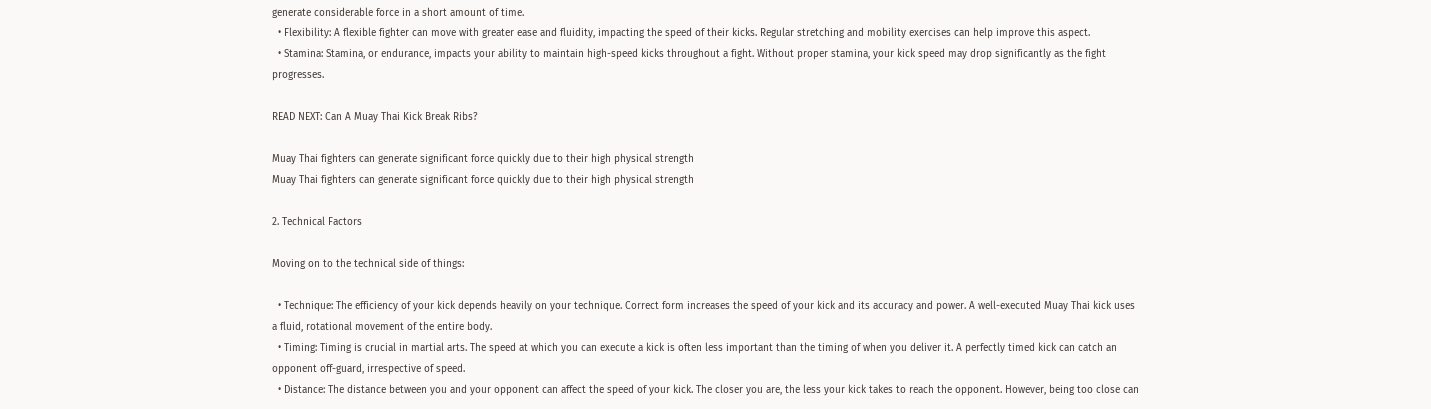generate considerable force in a short amount of time.
  • Flexibility: A flexible fighter can move with greater ease and fluidity, impacting the speed of their kicks. Regular stretching and mobility exercises can help improve this aspect.
  • Stamina: Stamina, or endurance, impacts your ability to maintain high-speed kicks throughout a fight. Without proper stamina, your kick speed may drop significantly as the fight progresses.

READ NEXT: Can A Muay Thai Kick Break Ribs?

Muay Thai fighters can generate significant force quickly due to their high physical strength
Muay Thai fighters can generate significant force quickly due to their high physical strength

2. Technical Factors

Moving on to the technical side of things:

  • Technique: The efficiency of your kick depends heavily on your technique. Correct form increases the speed of your kick and its accuracy and power. A well-executed Muay Thai kick uses a fluid, rotational movement of the entire body.
  • Timing: Timing is crucial in martial arts. The speed at which you can execute a kick is often less important than the timing of when you deliver it. A perfectly timed kick can catch an opponent off-guard, irrespective of speed.
  • Distance: The distance between you and your opponent can affect the speed of your kick. The closer you are, the less your kick takes to reach the opponent. However, being too close can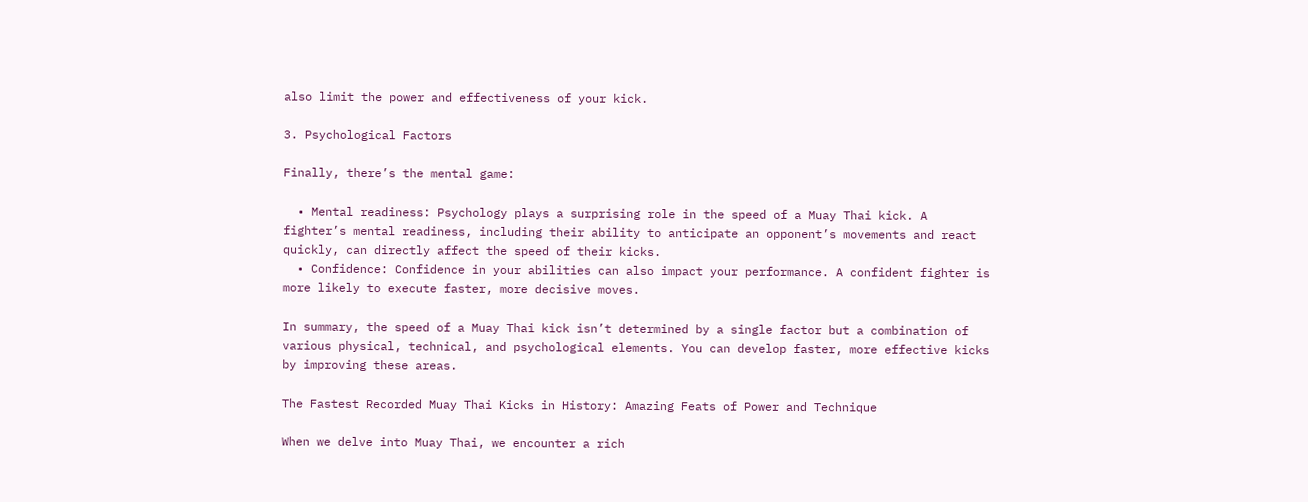also limit the power and effectiveness of your kick.

3. Psychological Factors

Finally, there’s the mental game:

  • Mental readiness: Psychology plays a surprising role in the speed of a Muay Thai kick. A fighter’s mental readiness, including their ability to anticipate an opponent’s movements and react quickly, can directly affect the speed of their kicks.
  • Confidence: Confidence in your abilities can also impact your performance. A confident fighter is more likely to execute faster, more decisive moves.

In summary, the speed of a Muay Thai kick isn’t determined by a single factor but a combination of various physical, technical, and psychological elements. You can develop faster, more effective kicks by improving these areas.

The Fastest Recorded Muay Thai Kicks in History: Amazing Feats of Power and Technique

When we delve into Muay Thai, we encounter a rich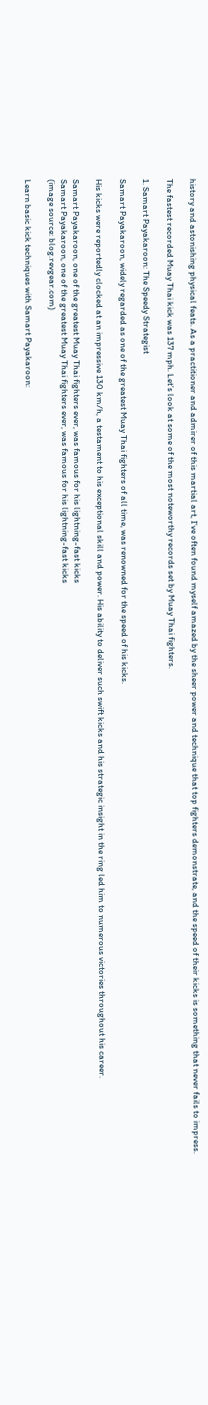history and astonishing physical feats. As a practitioner and admirer of this martial art, I’ve often found myself amazed by the sheer power and technique that top fighters demonstrate, and the speed of their kicks is something that never fails to impress.

The fastest recorded Muay Thai kick was 137 mph. Let’s look at some of the most noteworthy records set by Muay Thai fighters.

1. Samart Payakaroon: The Speedy Strategist

Samart Payakaroon, widely regarded as one of the greatest Muay Thai fighters of all time, was renowned for the speed of his kicks.

His kicks were reportedly clocked at an impressive 130 km/h, a testament to his exceptional skill and power. His ability to deliver such swift kicks and his strategic insight in the ring led him to numerous victories throughout his career.

Samart Payakaroon, one of the greatest Muay Thai fighters ever, was famous for his lightning-fast kicks
Samart Payakaroon, one of the greatest Muay Thai fighters ever, was famous for his lightning-fast kicks
(image source: blog.revgear.com)

Learn basic kick techniques with Samart Payakaroon: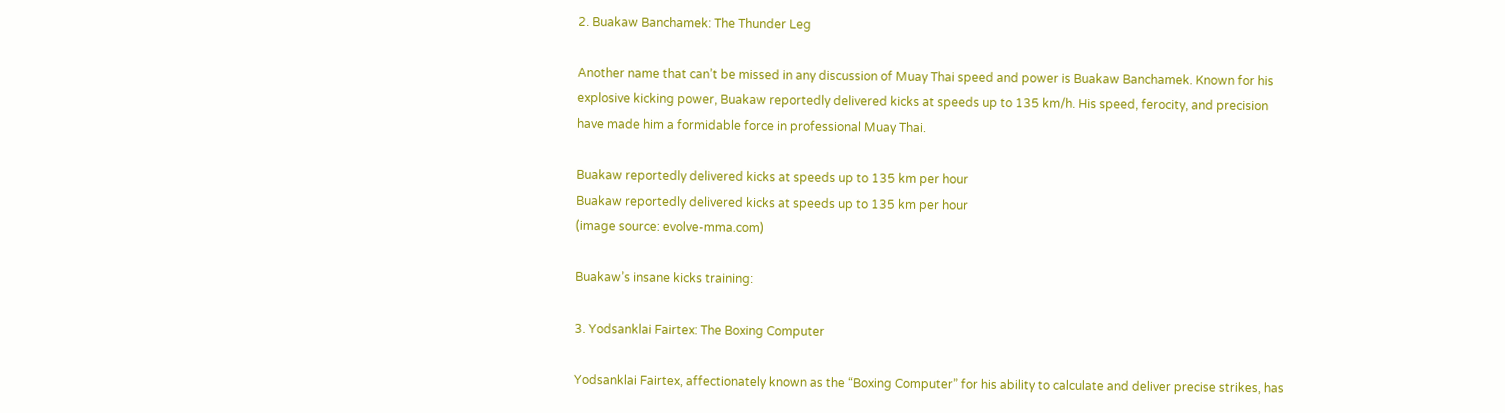2. Buakaw Banchamek: The Thunder Leg

Another name that can’t be missed in any discussion of Muay Thai speed and power is Buakaw Banchamek. Known for his explosive kicking power, Buakaw reportedly delivered kicks at speeds up to 135 km/h. His speed, ferocity, and precision have made him a formidable force in professional Muay Thai.

Buakaw reportedly delivered kicks at speeds up to 135 km per hour
Buakaw reportedly delivered kicks at speeds up to 135 km per hour
(image source: evolve-mma.com)

Buakaw’s insane kicks training:

3. Yodsanklai Fairtex: The Boxing Computer

Yodsanklai Fairtex, affectionately known as the “Boxing Computer” for his ability to calculate and deliver precise strikes, has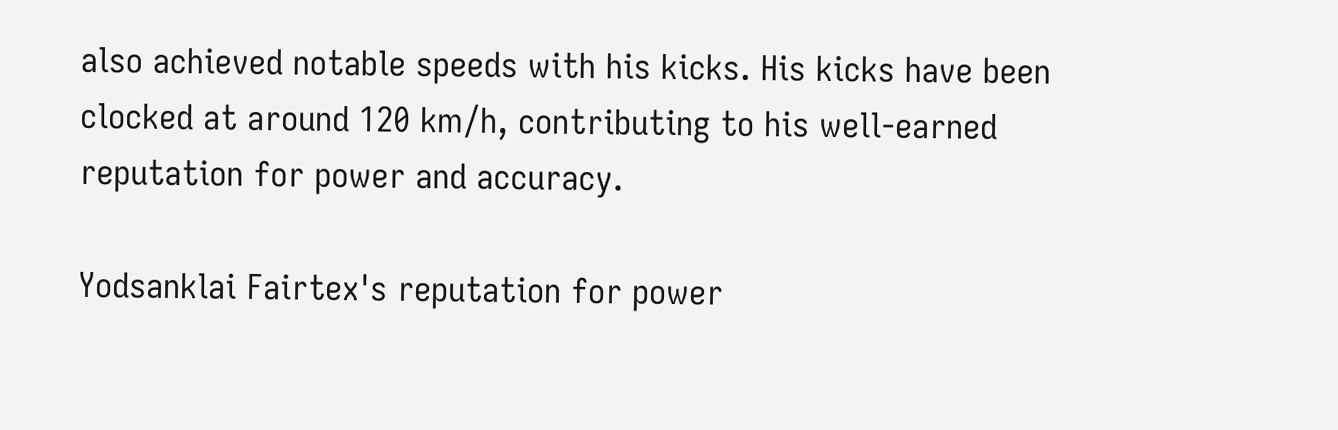also achieved notable speeds with his kicks. His kicks have been clocked at around 120 km/h, contributing to his well-earned reputation for power and accuracy.

Yodsanklai Fairtex's reputation for power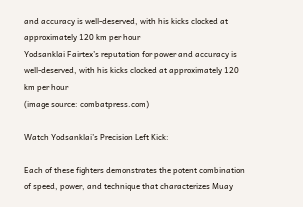and accuracy is well-deserved, with his kicks clocked at approximately 120 km per hour
Yodsanklai Fairtex’s reputation for power and accuracy is well-deserved, with his kicks clocked at approximately 120 km per hour
(image source: combatpress.com)

Watch Yodsanklai’s Precision Left Kick:

Each of these fighters demonstrates the potent combination of speed, power, and technique that characterizes Muay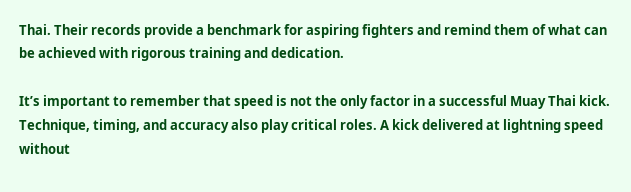Thai. Their records provide a benchmark for aspiring fighters and remind them of what can be achieved with rigorous training and dedication.

It’s important to remember that speed is not the only factor in a successful Muay Thai kick. Technique, timing, and accuracy also play critical roles. A kick delivered at lightning speed without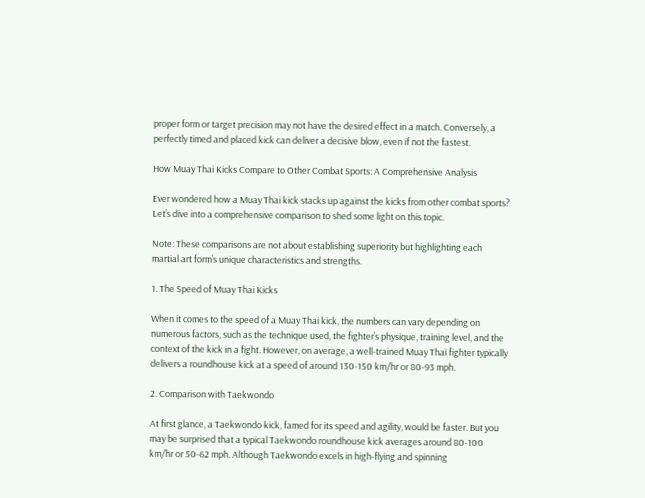proper form or target precision may not have the desired effect in a match. Conversely, a perfectly timed and placed kick can deliver a decisive blow, even if not the fastest.

How Muay Thai Kicks Compare to Other Combat Sports: A Comprehensive Analysis

Ever wondered how a Muay Thai kick stacks up against the kicks from other combat sports? Let’s dive into a comprehensive comparison to shed some light on this topic.

Note: These comparisons are not about establishing superiority but highlighting each martial art form’s unique characteristics and strengths.

1. The Speed of Muay Thai Kicks

When it comes to the speed of a Muay Thai kick, the numbers can vary depending on numerous factors, such as the technique used, the fighter’s physique, training level, and the context of the kick in a fight. However, on average, a well-trained Muay Thai fighter typically delivers a roundhouse kick at a speed of around 130-150 km/hr or 80-93 mph.

2. Comparison with Taekwondo

At first glance, a Taekwondo kick, famed for its speed and agility, would be faster. But you may be surprised that a typical Taekwondo roundhouse kick averages around 80-100 km/hr or 50-62 mph. Although Taekwondo excels in high-flying and spinning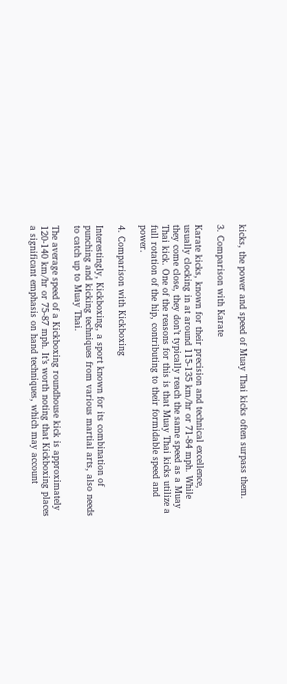kicks, the power and speed of Muay Thai kicks often surpass them.

3. Comparison with Karate

Karate kicks, known for their precision and technical excellence, usually clocking in at around 115-135 km/hr or 71-84 mph. While they come close, they don’t typically reach the same speed as a Muay Thai kick. One of the reasons for this is that Muay Thai kicks utilize a full rotation of the hip, contributing to their formidable speed and power.

4. Comparison with Kickboxing

Interestingly, Kickboxing, a sport known for its combination of punching and kicking techniques from various martial arts, also needs to catch up to Muay Thai.

The average speed of a Kickboxing roundhouse kick is approximately 120-140 km/hr or 75-87 mph. It’s worth noting that Kickboxing places a significant emphasis on hand techniques, which may account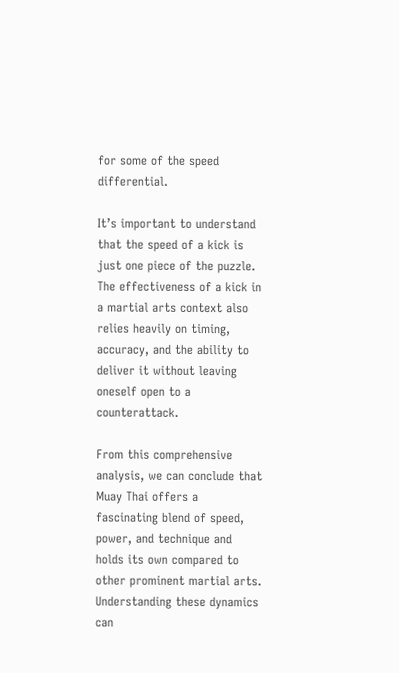for some of the speed differential.

It’s important to understand that the speed of a kick is just one piece of the puzzle. The effectiveness of a kick in a martial arts context also relies heavily on timing, accuracy, and the ability to deliver it without leaving oneself open to a counterattack.

From this comprehensive analysis, we can conclude that Muay Thai offers a fascinating blend of speed, power, and technique and holds its own compared to other prominent martial arts. Understanding these dynamics can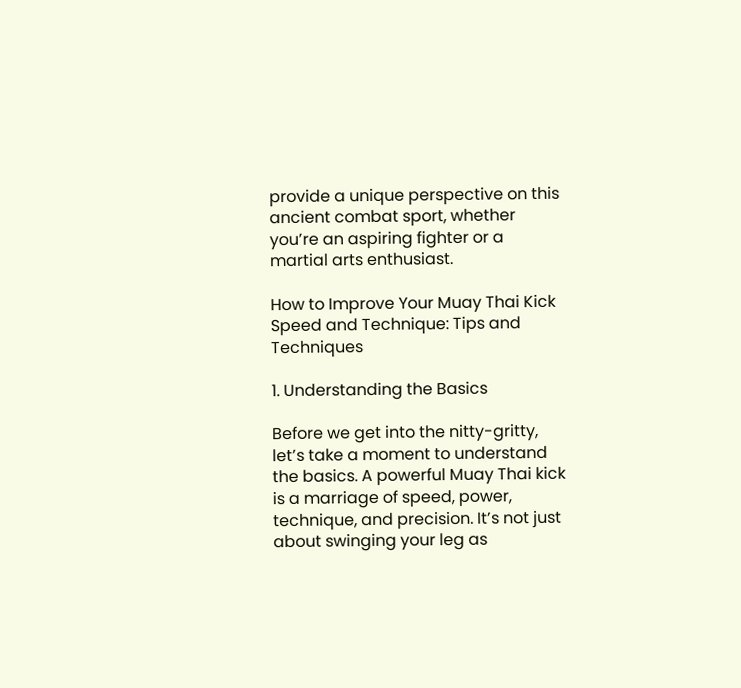provide a unique perspective on this ancient combat sport, whether you’re an aspiring fighter or a martial arts enthusiast.

How to Improve Your Muay Thai Kick Speed and Technique: Tips and Techniques

1. Understanding the Basics

Before we get into the nitty-gritty, let’s take a moment to understand the basics. A powerful Muay Thai kick is a marriage of speed, power, technique, and precision. It’s not just about swinging your leg as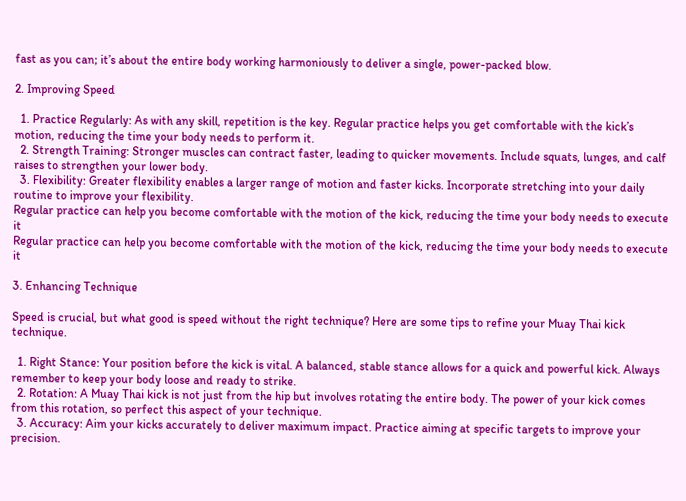fast as you can; it’s about the entire body working harmoniously to deliver a single, power-packed blow.

2. Improving Speed

  1. Practice Regularly: As with any skill, repetition is the key. Regular practice helps you get comfortable with the kick’s motion, reducing the time your body needs to perform it.
  2. Strength Training: Stronger muscles can contract faster, leading to quicker movements. Include squats, lunges, and calf raises to strengthen your lower body.
  3. Flexibility: Greater flexibility enables a larger range of motion and faster kicks. Incorporate stretching into your daily routine to improve your flexibility.
Regular practice can help you become comfortable with the motion of the kick, reducing the time your body needs to execute it
Regular practice can help you become comfortable with the motion of the kick, reducing the time your body needs to execute it

3. Enhancing Technique

Speed is crucial, but what good is speed without the right technique? Here are some tips to refine your Muay Thai kick technique.

  1. Right Stance: Your position before the kick is vital. A balanced, stable stance allows for a quick and powerful kick. Always remember to keep your body loose and ready to strike.
  2. Rotation: A Muay Thai kick is not just from the hip but involves rotating the entire body. The power of your kick comes from this rotation, so perfect this aspect of your technique.
  3. Accuracy: Aim your kicks accurately to deliver maximum impact. Practice aiming at specific targets to improve your precision.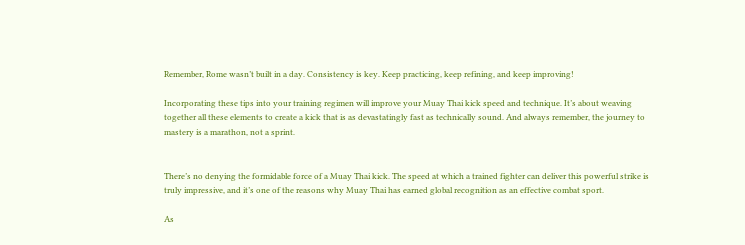Remember, Rome wasn’t built in a day. Consistency is key. Keep practicing, keep refining, and keep improving!

Incorporating these tips into your training regimen will improve your Muay Thai kick speed and technique. It’s about weaving together all these elements to create a kick that is as devastatingly fast as technically sound. And always remember, the journey to mastery is a marathon, not a sprint.


There’s no denying the formidable force of a Muay Thai kick. The speed at which a trained fighter can deliver this powerful strike is truly impressive, and it’s one of the reasons why Muay Thai has earned global recognition as an effective combat sport.

As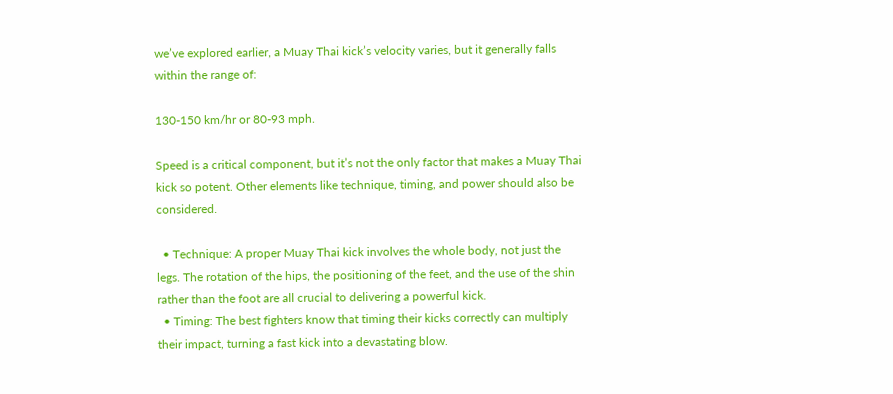we’ve explored earlier, a Muay Thai kick’s velocity varies, but it generally falls within the range of:

130-150 km/hr or 80-93 mph.

Speed is a critical component, but it’s not the only factor that makes a Muay Thai kick so potent. Other elements like technique, timing, and power should also be considered.

  • Technique: A proper Muay Thai kick involves the whole body, not just the legs. The rotation of the hips, the positioning of the feet, and the use of the shin rather than the foot are all crucial to delivering a powerful kick.
  • Timing: The best fighters know that timing their kicks correctly can multiply their impact, turning a fast kick into a devastating blow.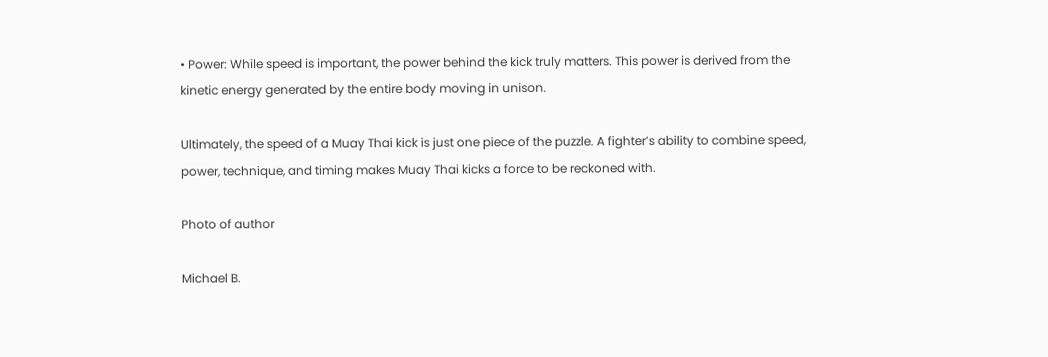• Power: While speed is important, the power behind the kick truly matters. This power is derived from the kinetic energy generated by the entire body moving in unison.

Ultimately, the speed of a Muay Thai kick is just one piece of the puzzle. A fighter’s ability to combine speed, power, technique, and timing makes Muay Thai kicks a force to be reckoned with.

Photo of author

Michael B.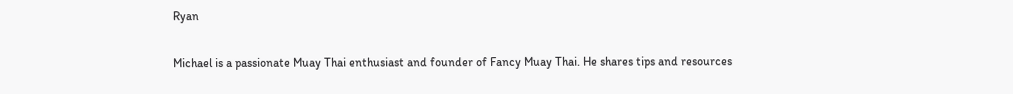Ryan

Michael is a passionate Muay Thai enthusiast and founder of Fancy Muay Thai. He shares tips and resources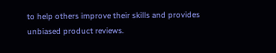to help others improve their skills and provides unbiased product reviews.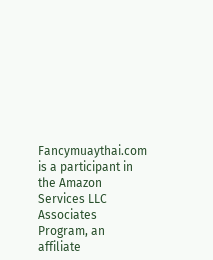Fancymuaythai.com is a participant in the Amazon Services LLC Associates Program, an affiliate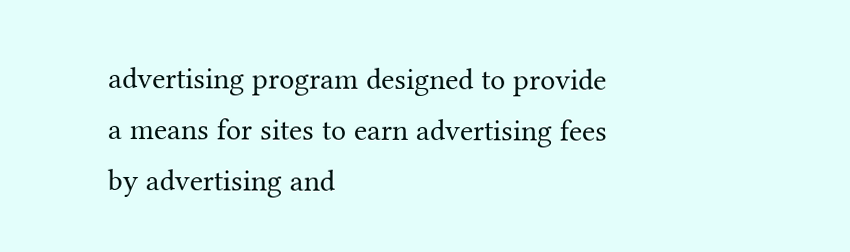advertising program designed to provide a means for sites to earn advertising fees by advertising and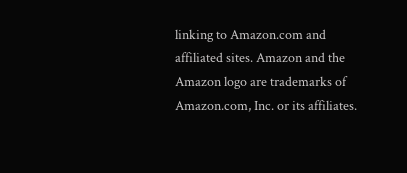linking to Amazon.com and affiliated sites. Amazon and the Amazon logo are trademarks of Amazon.com, Inc. or its affiliates.